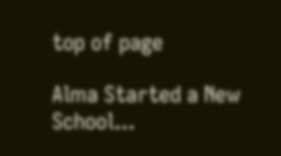top of page

Alma Started a New School...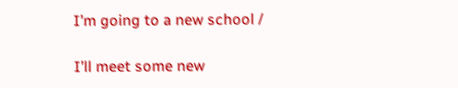I’m going to a new school /

I’ll meet some new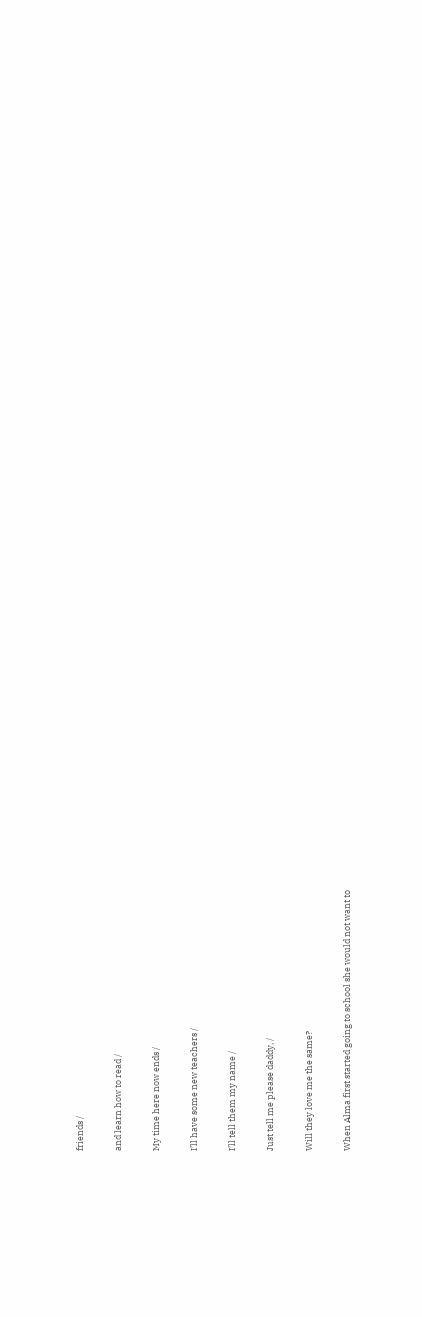friends /

and learn how to read /

My time here now ends /

I’ll have some new teachers /

I’ll tell them my name /

Just tell me please daddy, /

Will they love me the same?

When Alma first started going to school she would not want to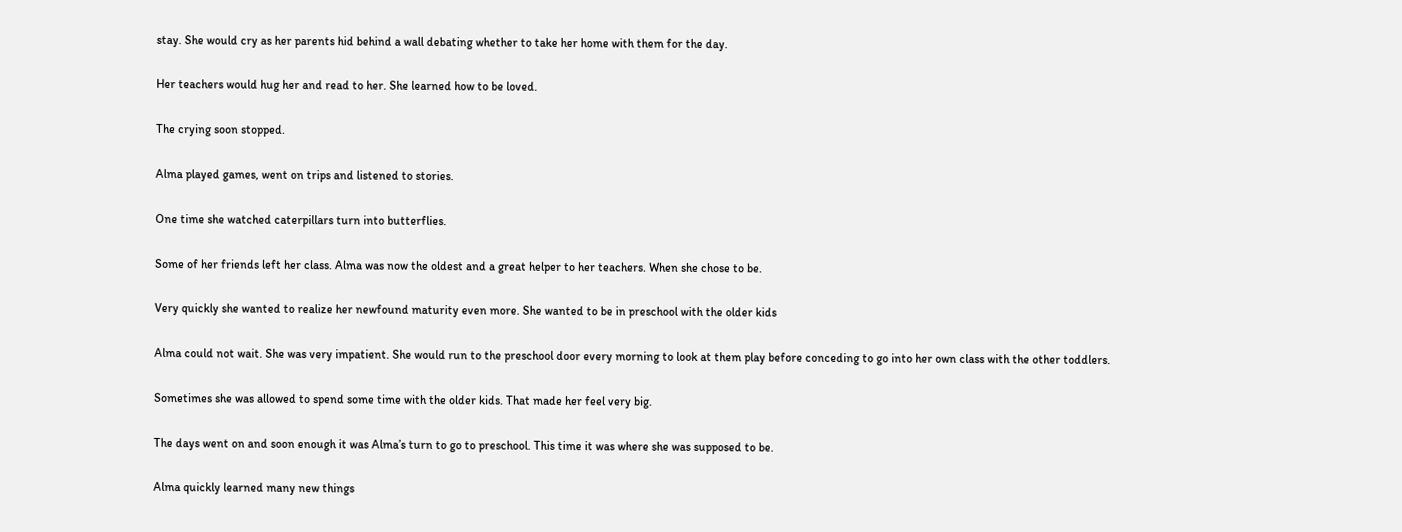stay. She would cry as her parents hid behind a wall debating whether to take her home with them for the day.

Her teachers would hug her and read to her. She learned how to be loved.

The crying soon stopped.

Alma played games, went on trips and listened to stories.

One time she watched caterpillars turn into butterflies.

Some of her friends left her class. Alma was now the oldest and a great helper to her teachers. When she chose to be.

Very quickly she wanted to realize her newfound maturity even more. She wanted to be in preschool with the older kids

Alma could not wait. She was very impatient. She would run to the preschool door every morning to look at them play before conceding to go into her own class with the other toddlers.

Sometimes she was allowed to spend some time with the older kids. That made her feel very big.

The days went on and soon enough it was Alma’s turn to go to preschool. This time it was where she was supposed to be.

Alma quickly learned many new things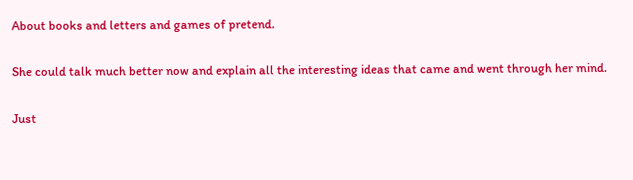About books and letters and games of pretend.

She could talk much better now and explain all the interesting ideas that came and went through her mind.

Just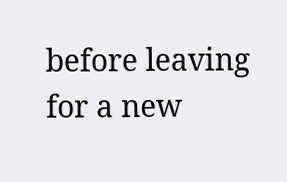before leaving for a new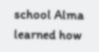school Alma learned how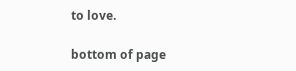to love.

bottom of page